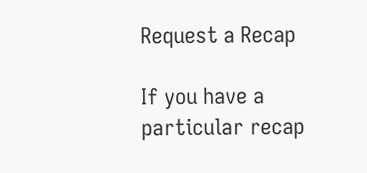Request a Recap

If you have a particular recap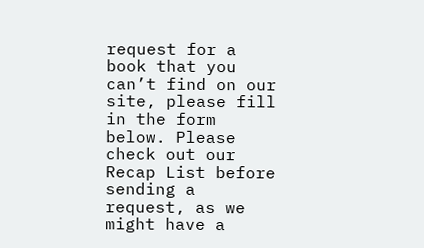request for a book that you can’t find on our site, please fill in the form below. Please check out our Recap List before sending a request, as we might have a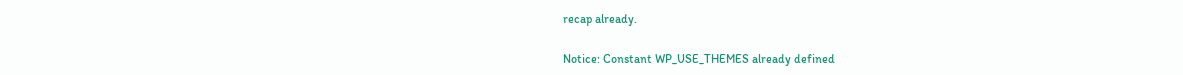recap already.

Notice: Constant WP_USE_THEMES already defined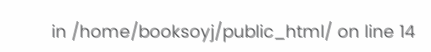in /home/booksoyj/public_html/ on line 14